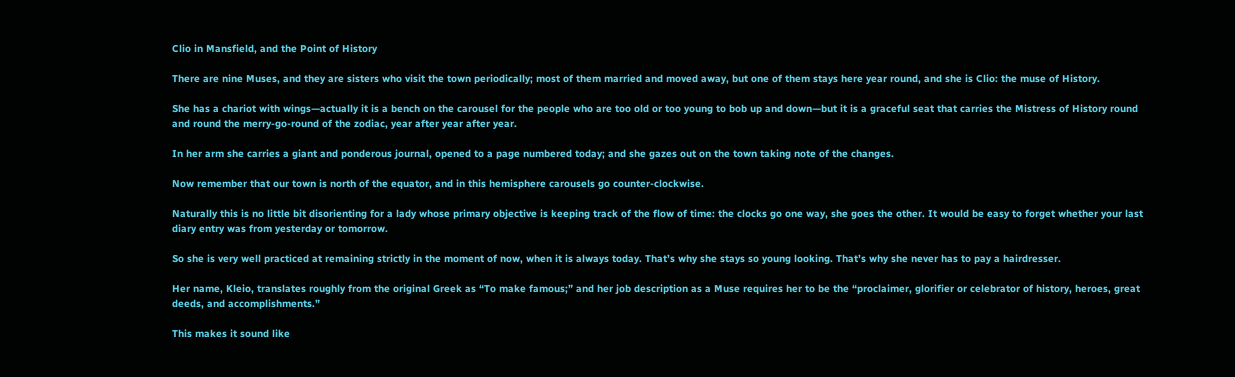Clio in Mansfield, and the Point of History

There are nine Muses, and they are sisters who visit the town periodically; most of them married and moved away, but one of them stays here year round, and she is Clio: the muse of History.

She has a chariot with wings—actually it is a bench on the carousel for the people who are too old or too young to bob up and down—but it is a graceful seat that carries the Mistress of History round and round the merry-go-round of the zodiac, year after year after year.

In her arm she carries a giant and ponderous journal, opened to a page numbered today; and she gazes out on the town taking note of the changes.

Now remember that our town is north of the equator, and in this hemisphere carousels go counter-clockwise.

Naturally this is no little bit disorienting for a lady whose primary objective is keeping track of the flow of time: the clocks go one way, she goes the other. It would be easy to forget whether your last diary entry was from yesterday or tomorrow.

So she is very well practiced at remaining strictly in the moment of now, when it is always today. That’s why she stays so young looking. That’s why she never has to pay a hairdresser.

Her name, Kleio, translates roughly from the original Greek as “To make famous;” and her job description as a Muse requires her to be the “proclaimer, glorifier or celebrator of history, heroes, great deeds, and accomplishments.”

This makes it sound like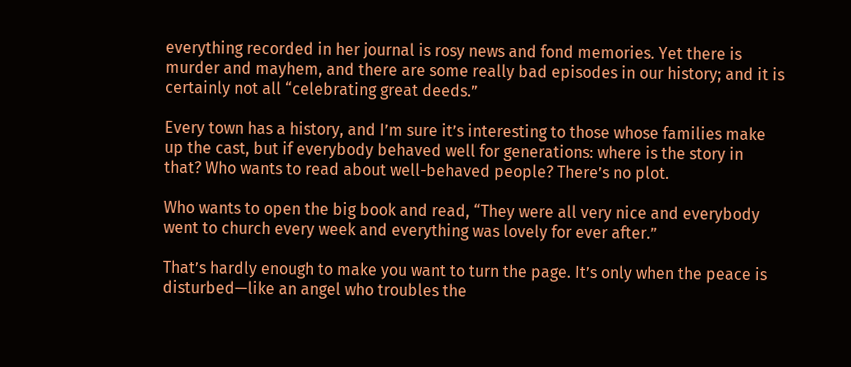everything recorded in her journal is rosy news and fond memories. Yet there is murder and mayhem, and there are some really bad episodes in our history; and it is certainly not all “celebrating great deeds.”

Every town has a history, and I’m sure it’s interesting to those whose families make up the cast, but if everybody behaved well for generations: where is the story in that? Who wants to read about well-behaved people? There’s no plot.

Who wants to open the big book and read, “They were all very nice and everybody went to church every week and everything was lovely for ever after.”

That’s hardly enough to make you want to turn the page. It’s only when the peace is disturbed—like an angel who troubles the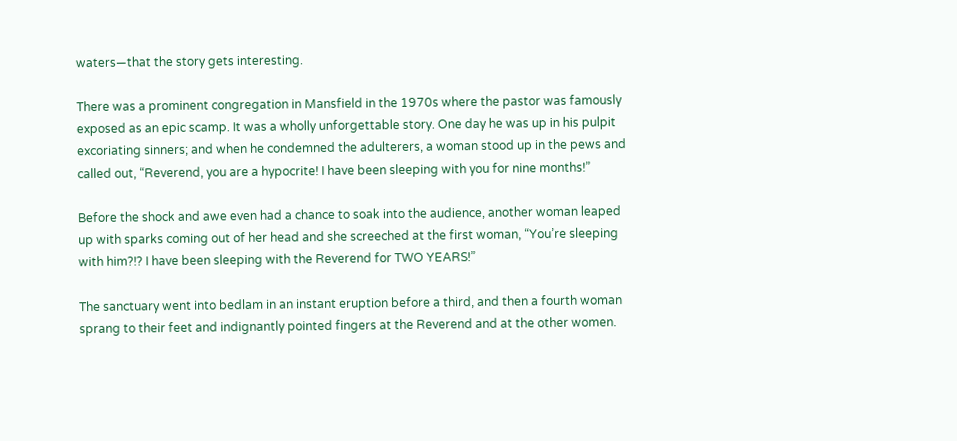waters—that the story gets interesting.

There was a prominent congregation in Mansfield in the 1970s where the pastor was famously exposed as an epic scamp. It was a wholly unforgettable story. One day he was up in his pulpit excoriating sinners; and when he condemned the adulterers, a woman stood up in the pews and called out, “Reverend, you are a hypocrite! I have been sleeping with you for nine months!”

Before the shock and awe even had a chance to soak into the audience, another woman leaped up with sparks coming out of her head and she screeched at the first woman, “You’re sleeping with him?!? I have been sleeping with the Reverend for TWO YEARS!”

The sanctuary went into bedlam in an instant eruption before a third, and then a fourth woman sprang to their feet and indignantly pointed fingers at the Reverend and at the other women.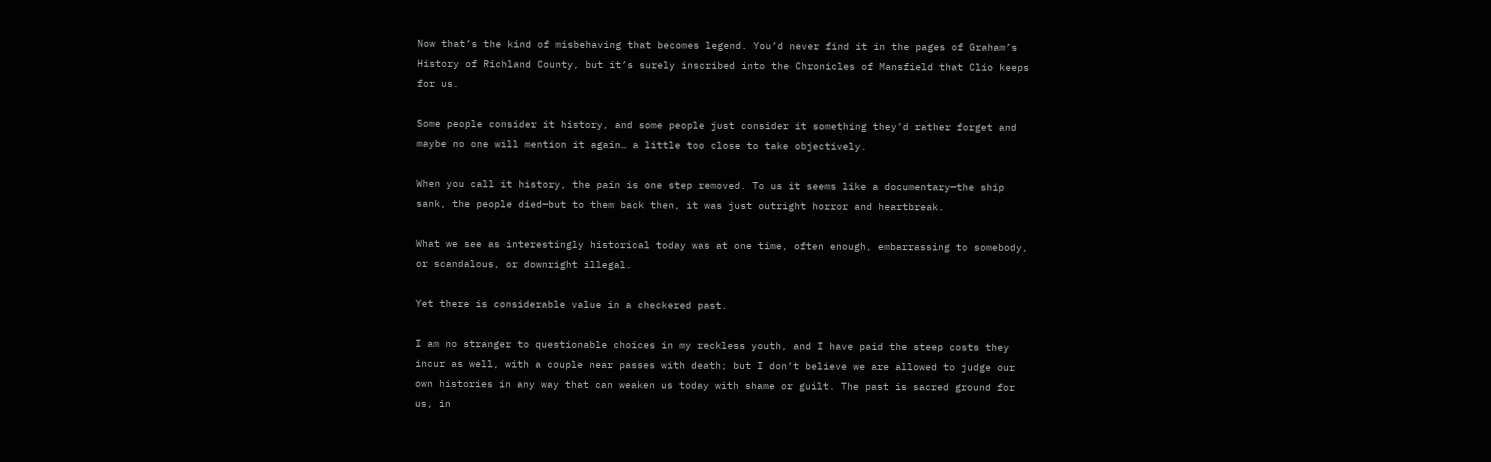Now that’s the kind of misbehaving that becomes legend. You’d never find it in the pages of Graham’s History of Richland County, but it’s surely inscribed into the Chronicles of Mansfield that Clio keeps for us.

Some people consider it history, and some people just consider it something they’d rather forget and maybe no one will mention it again… a little too close to take objectively.

When you call it history, the pain is one step removed. To us it seems like a documentary—the ship sank, the people died—but to them back then, it was just outright horror and heartbreak.

What we see as interestingly historical today was at one time, often enough, embarrassing to somebody, or scandalous, or downright illegal.

Yet there is considerable value in a checkered past.

I am no stranger to questionable choices in my reckless youth, and I have paid the steep costs they incur as well, with a couple near passes with death; but I don’t believe we are allowed to judge our own histories in any way that can weaken us today with shame or guilt. The past is sacred ground for us, in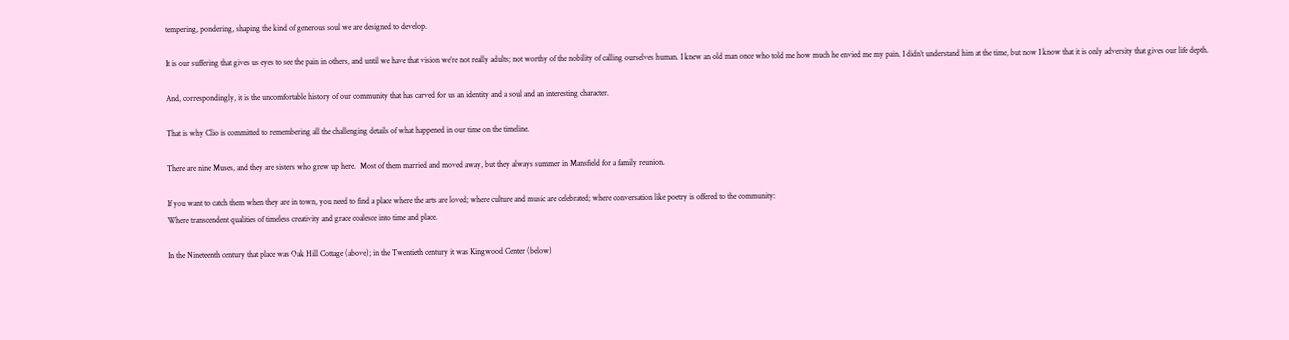tempering, pondering, shaping the kind of generous soul we are designed to develop.

It is our suffering that gives us eyes to see the pain in others, and until we have that vision we’re not really adults; not worthy of the nobility of calling ourselves human. I knew an old man once who told me how much he envied me my pain. I didn’t understand him at the time, but now I know that it is only adversity that gives our life depth.

And, correspondingly, it is the uncomfortable history of our community that has carved for us an identity and a soul and an interesting character.

That is why Clio is committed to remembering all the challenging details of what happened in our time on the timeline.

There are nine Muses, and they are sisters who grew up here.  Most of them married and moved away, but they always summer in Mansfield for a family reunion.

If you want to catch them when they are in town, you need to find a place where the arts are loved; where culture and music are celebrated; where conversation like poetry is offered to the community:
Where transcendent qualities of timeless creativity and grace coalesce into time and place.

In the Nineteenth century that place was Oak Hill Cottage (above); in the Twentieth century it was Kingwood Center (below)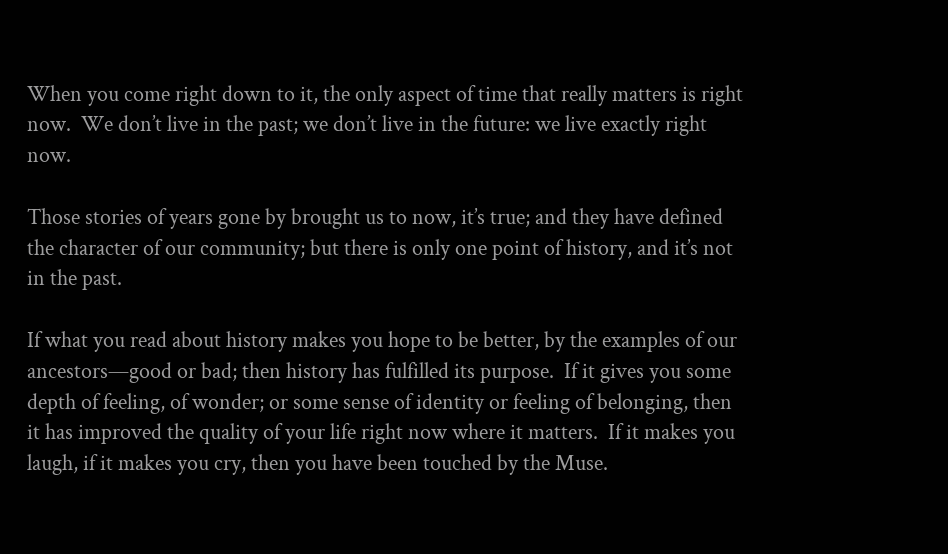When you come right down to it, the only aspect of time that really matters is right now.  We don’t live in the past; we don’t live in the future: we live exactly right now.

Those stories of years gone by brought us to now, it’s true; and they have defined the character of our community; but there is only one point of history, and it’s not in the past.

If what you read about history makes you hope to be better, by the examples of our ancestors—good or bad; then history has fulfilled its purpose.  If it gives you some depth of feeling, of wonder; or some sense of identity or feeling of belonging, then it has improved the quality of your life right now where it matters.  If it makes you laugh, if it makes you cry, then you have been touched by the Muse.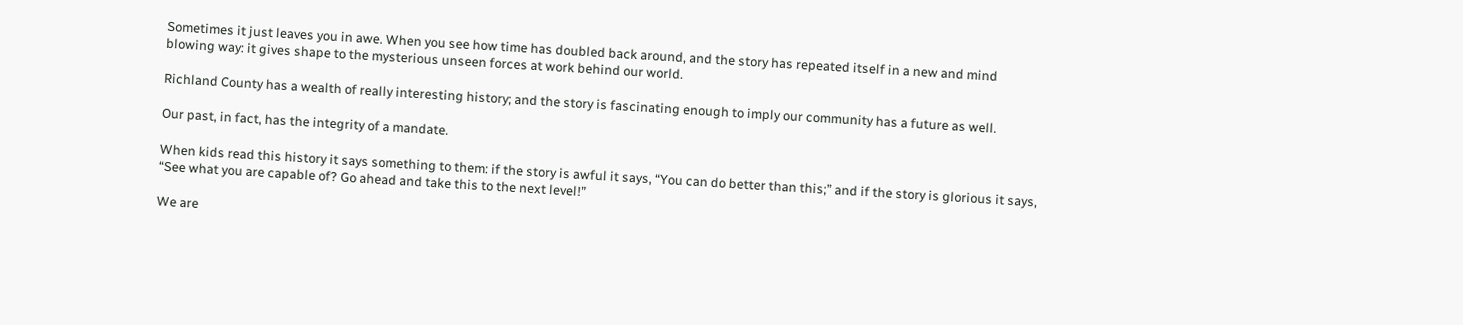Sometimes it just leaves you in awe. When you see how time has doubled back around, and the story has repeated itself in a new and mind blowing way: it gives shape to the mysterious unseen forces at work behind our world.

Richland County has a wealth of really interesting history; and the story is fascinating enough to imply our community has a future as well.

Our past, in fact, has the integrity of a mandate.

When kids read this history it says something to them: if the story is awful it says, “You can do better than this;” and if the story is glorious it says, “See what you are capable of? Go ahead and take this to the next level!”

We are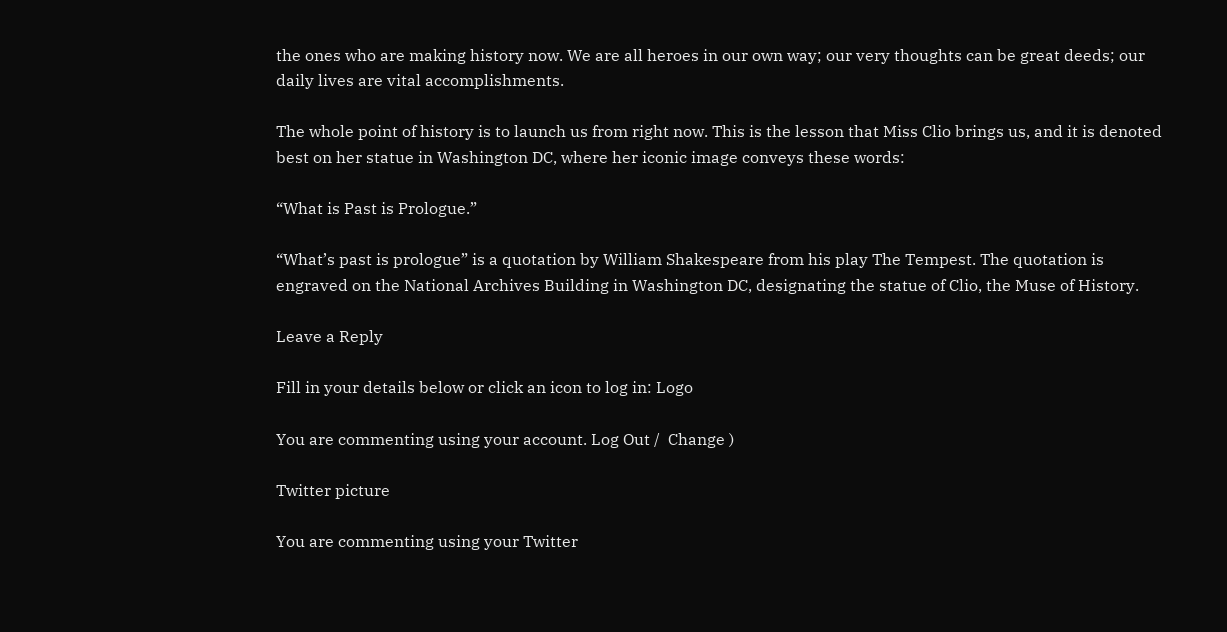the ones who are making history now. We are all heroes in our own way; our very thoughts can be great deeds; our daily lives are vital accomplishments.

The whole point of history is to launch us from right now. This is the lesson that Miss Clio brings us, and it is denoted best on her statue in Washington DC, where her iconic image conveys these words:

“What is Past is Prologue.”

“What’s past is prologue” is a quotation by William Shakespeare from his play The Tempest. The quotation is engraved on the National Archives Building in Washington DC, designating the statue of Clio, the Muse of History.

Leave a Reply

Fill in your details below or click an icon to log in: Logo

You are commenting using your account. Log Out /  Change )

Twitter picture

You are commenting using your Twitter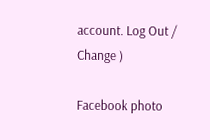account. Log Out /  Change )

Facebook photo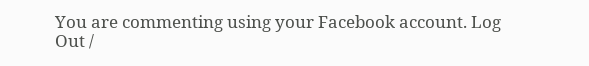You are commenting using your Facebook account. Log Out /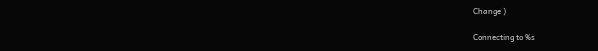Change )

Connecting to %s